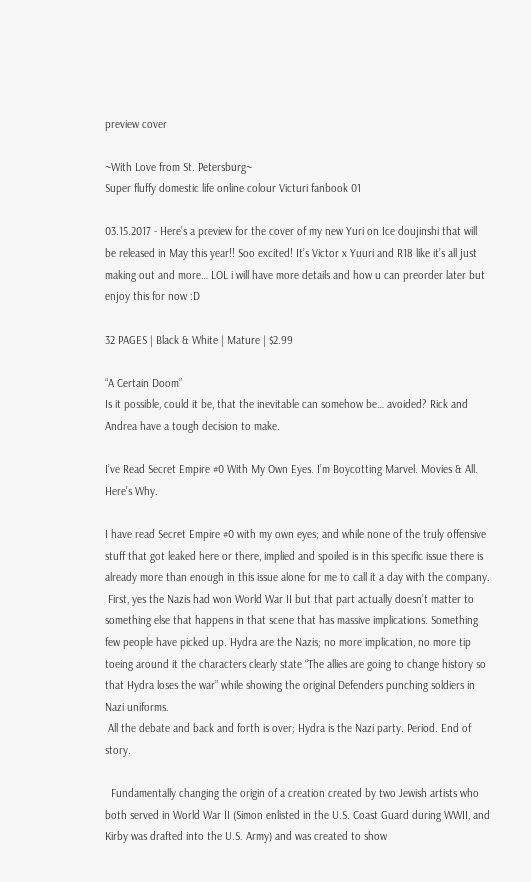preview cover

~With Love from St. Petersburg~
Super fluffy domestic life online colour Victuri fanbook 01

03.15.2017 - Here’s a preview for the cover of my new Yuri on Ice doujinshi that will be released in May this year!! Soo excited! It’s Victor x Yuuri and R18 like it’s all just making out and more… LOL i will have more details and how u can preorder later but enjoy this for now :D

32 PAGES | Black & White | Mature | $2.99

“A Certain Doom”
Is it possible, could it be, that the inevitable can somehow be… avoided? Rick and Andrea have a tough decision to make.

I’ve Read Secret Empire #0 With My Own Eyes. I’m Boycotting Marvel. Movies & All. Here’s Why.

I have read Secret Empire #0 with my own eyes; and while none of the truly offensive stuff that got leaked here or there, implied and spoiled is in this specific issue there is already more than enough in this issue alone for me to call it a day with the company.
 First, yes the Nazis had won World War II but that part actually doesn’t matter to something else that happens in that scene that has massive implications. Something few people have picked up. Hydra are the Nazis; no more implication, no more tip toeing around it the characters clearly state “The allies are going to change history so that Hydra loses the war” while showing the original Defenders punching soldiers in Nazi uniforms.
 All the debate and back and forth is over; Hydra is the Nazi party. Period. End of story.

  Fundamentally changing the origin of a creation created by two Jewish artists who both served in World War II (Simon enlisted in the U.S. Coast Guard during WWII, and Kirby was drafted into the U.S. Army) and was created to show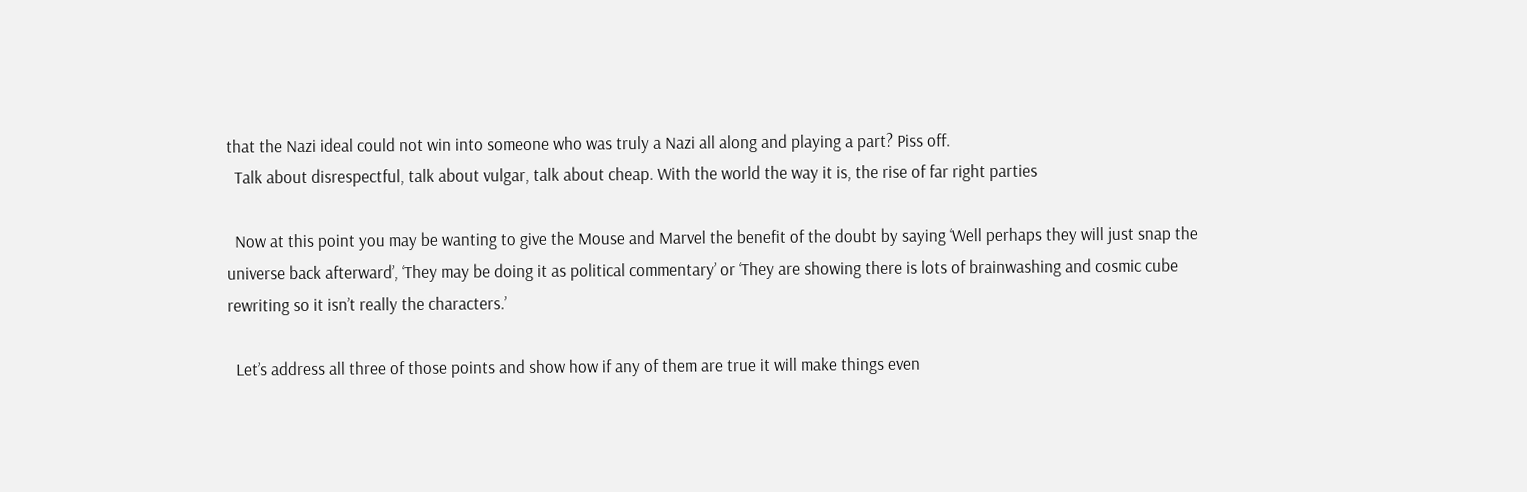that the Nazi ideal could not win into someone who was truly a Nazi all along and playing a part? Piss off.
  Talk about disrespectful, talk about vulgar, talk about cheap. With the world the way it is, the rise of far right parties

  Now at this point you may be wanting to give the Mouse and Marvel the benefit of the doubt by saying ‘Well perhaps they will just snap the universe back afterward’, ‘They may be doing it as political commentary’ or ‘They are showing there is lots of brainwashing and cosmic cube rewriting so it isn’t really the characters.’

  Let’s address all three of those points and show how if any of them are true it will make things even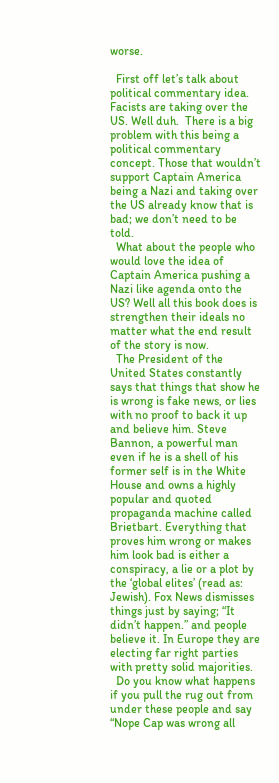worse.

  First off let’s talk about political commentary idea. Facists are taking over the US. Well duh.  There is a big problem with this being a political commentary concept. Those that wouldn’t support Captain America being a Nazi and taking over the US already know that is bad; we don’t need to be told.
  What about the people who would love the idea of Captain America pushing a Nazi like agenda onto the US? Well all this book does is strengthen their ideals no matter what the end result of the story is now.
  The President of the United States constantly says that things that show he is wrong is fake news, or lies with no proof to back it up and believe him. Steve Bannon, a powerful man even if he is a shell of his former self is in the White House and owns a highly popular and quoted propaganda machine called Brietbart. Everything that proves him wrong or makes him look bad is either a conspiracy, a lie or a plot by the ‘global elites’ (read as: Jewish). Fox News dismisses things just by saying; “It didn’t happen.” and people believe it. In Europe they are electing far right parties with pretty solid majorities.
  Do you know what happens if you pull the rug out from under these people and say “Nope Cap was wrong all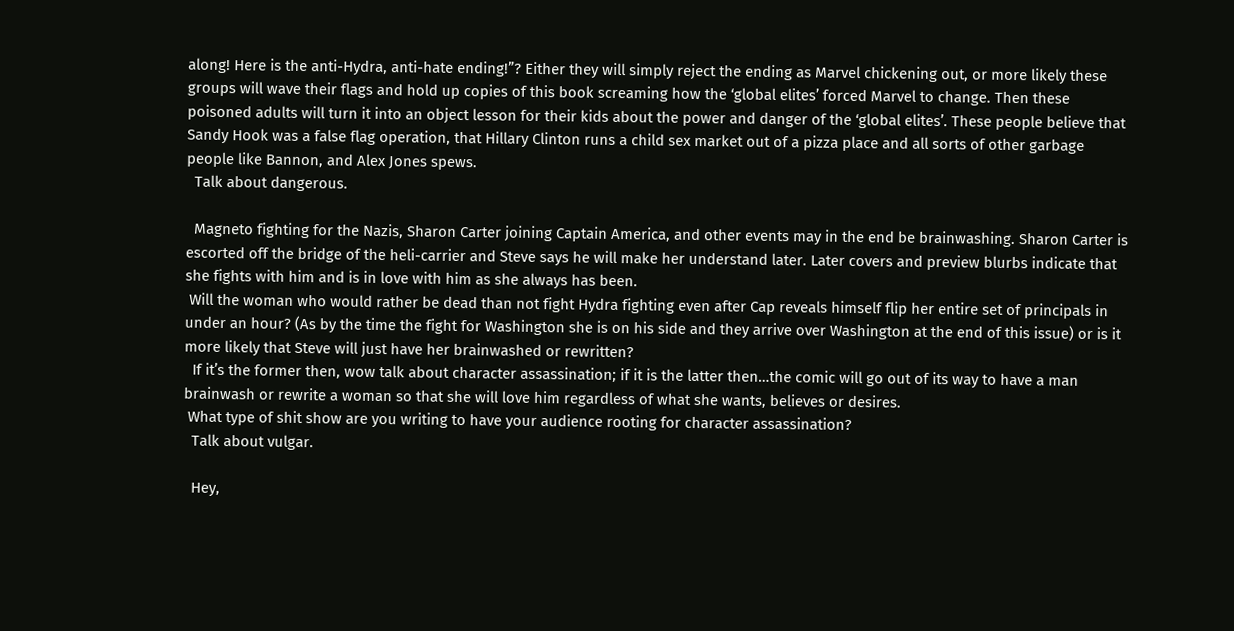along! Here is the anti-Hydra, anti-hate ending!”? Either they will simply reject the ending as Marvel chickening out, or more likely these groups will wave their flags and hold up copies of this book screaming how the ‘global elites’ forced Marvel to change. Then these poisoned adults will turn it into an object lesson for their kids about the power and danger of the ‘global elites’. These people believe that Sandy Hook was a false flag operation, that Hillary Clinton runs a child sex market out of a pizza place and all sorts of other garbage people like Bannon, and Alex Jones spews.
  Talk about dangerous.

  Magneto fighting for the Nazis, Sharon Carter joining Captain America, and other events may in the end be brainwashing. Sharon Carter is escorted off the bridge of the heli-carrier and Steve says he will make her understand later. Later covers and preview blurbs indicate that she fights with him and is in love with him as she always has been.
 Will the woman who would rather be dead than not fight Hydra fighting even after Cap reveals himself flip her entire set of principals in under an hour? (As by the time the fight for Washington she is on his side and they arrive over Washington at the end of this issue) or is it more likely that Steve will just have her brainwashed or rewritten?
  If it’s the former then, wow talk about character assassination; if it is the latter then…the comic will go out of its way to have a man brainwash or rewrite a woman so that she will love him regardless of what she wants, believes or desires.
 What type of shit show are you writing to have your audience rooting for character assassination?
  Talk about vulgar.

  Hey,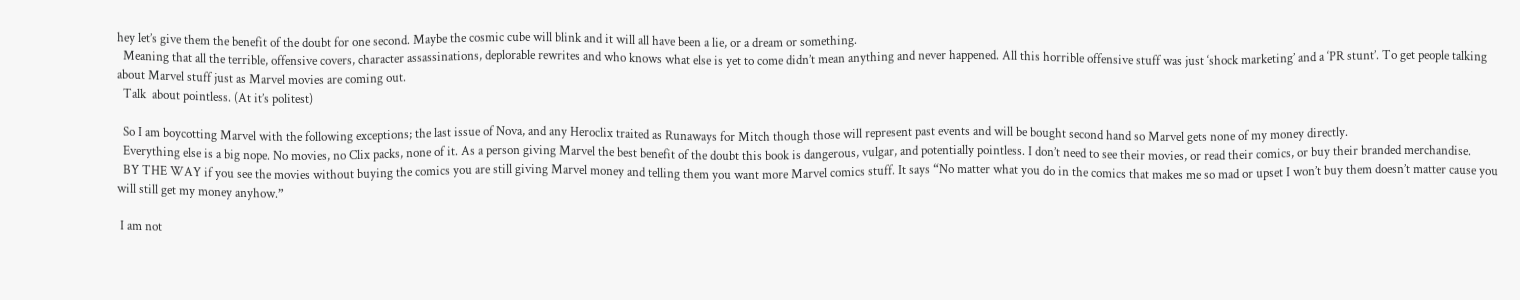hey let’s give them the benefit of the doubt for one second. Maybe the cosmic cube will blink and it will all have been a lie, or a dream or something.
  Meaning that all the terrible, offensive covers, character assassinations, deplorable rewrites and who knows what else is yet to come didn’t mean anything and never happened. All this horrible offensive stuff was just ‘shock marketing’ and a ‘PR stunt’. To get people talking about Marvel stuff just as Marvel movies are coming out.
  Talk  about pointless. (At it’s politest)

  So I am boycotting Marvel with the following exceptions; the last issue of Nova, and any Heroclix traited as Runaways for Mitch though those will represent past events and will be bought second hand so Marvel gets none of my money directly.
  Everything else is a big nope. No movies, no Clix packs, none of it. As a person giving Marvel the best benefit of the doubt this book is dangerous, vulgar, and potentially pointless. I don’t need to see their movies, or read their comics, or buy their branded merchandise.
  BY THE WAY if you see the movies without buying the comics you are still giving Marvel money and telling them you want more Marvel comics stuff. It says “No matter what you do in the comics that makes me so mad or upset I won’t buy them doesn’t matter cause you will still get my money anyhow.”

 I am not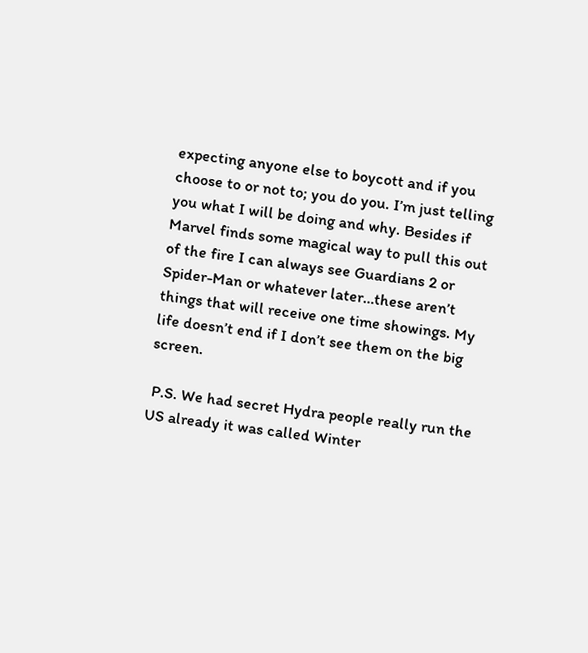expecting anyone else to boycott and if you choose to or not to; you do you. I’m just telling you what I will be doing and why. Besides if Marvel finds some magical way to pull this out of the fire I can always see Guardians 2 or Spider-Man or whatever later…these aren’t things that will receive one time showings. My life doesn’t end if I don’t see them on the big screen.

 P.S. We had secret Hydra people really run the US already it was called Winter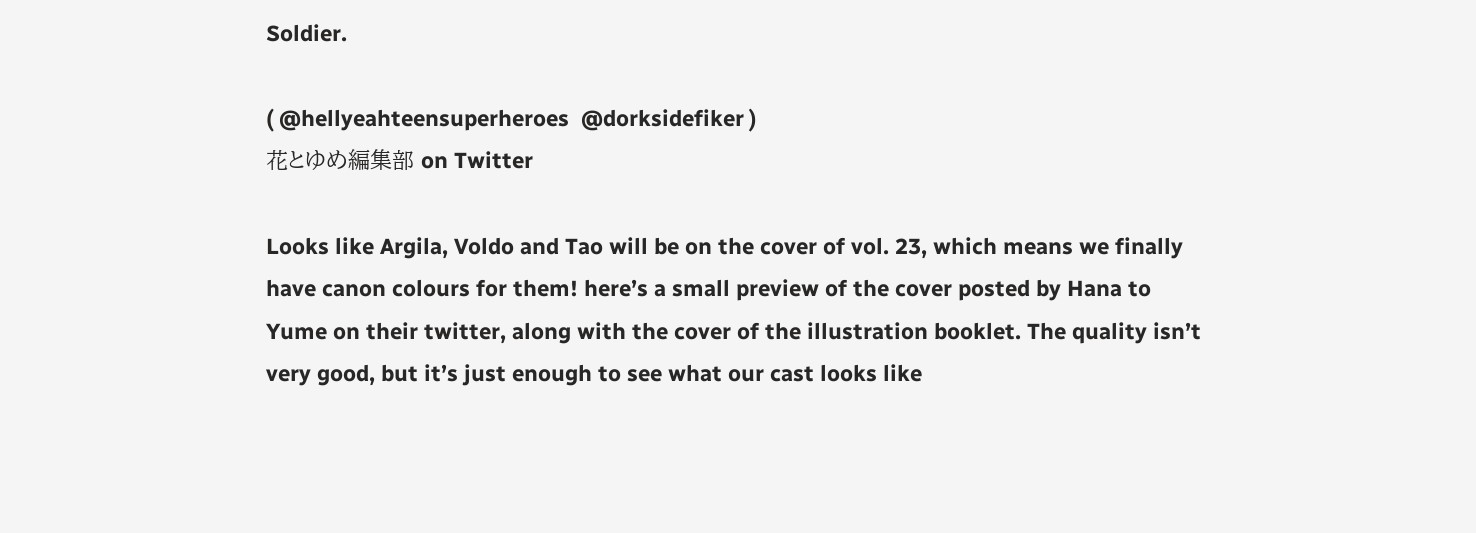Soldier.

( @hellyeahteensuperheroes  @dorksidefiker )
花とゆめ編集部 on Twitter

Looks like Argila, Voldo and Tao will be on the cover of vol. 23, which means we finally have canon colours for them! here’s a small preview of the cover posted by Hana to Yume on their twitter, along with the cover of the illustration booklet. The quality isn’t very good, but it’s just enough to see what our cast looks like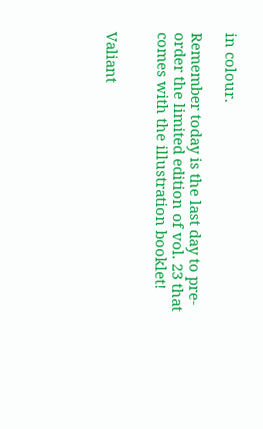in colour.

Remember today is the last day to pre-order the limited edition of vol. 23 that comes with the illustration booklet!


Valiant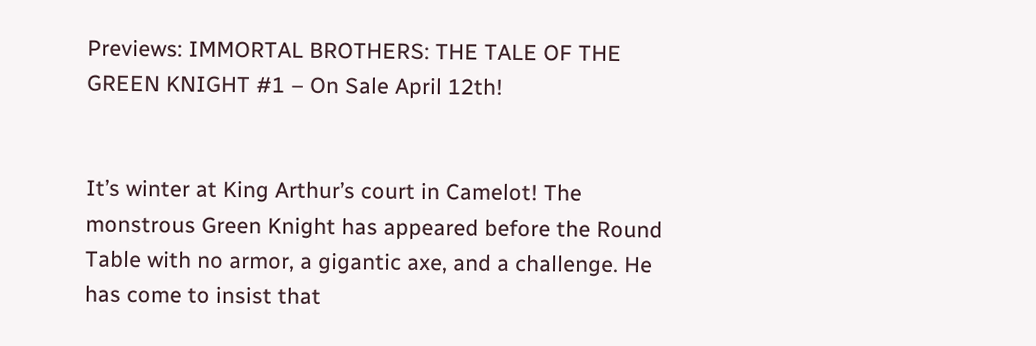Previews: IMMORTAL BROTHERS: THE TALE OF THE GREEN KNIGHT #1 – On Sale April 12th!


It’s winter at King Arthur’s court in Camelot! The monstrous Green Knight has appeared before the Round Table with no armor, a gigantic axe, and a challenge. He has come to insist that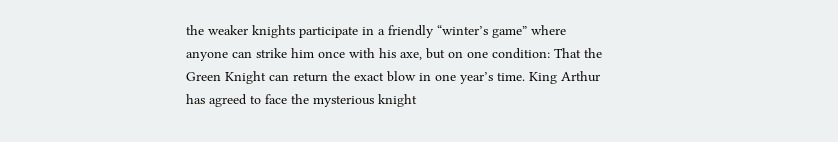the weaker knights participate in a friendly “winter’s game” where anyone can strike him once with his axe, but on one condition: That the Green Knight can return the exact blow in one year’s time. King Arthur has agreed to face the mysterious knight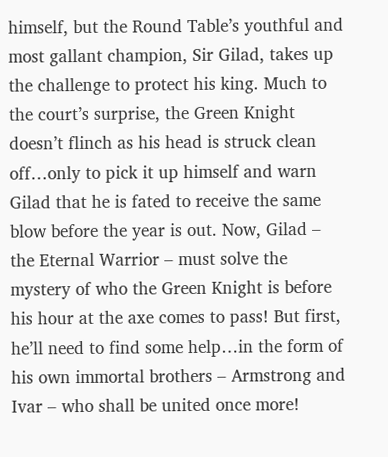himself, but the Round Table’s youthful and most gallant champion, Sir Gilad, takes up the challenge to protect his king. Much to the court’s surprise, the Green Knight doesn’t flinch as his head is struck clean off…only to pick it up himself and warn Gilad that he is fated to receive the same blow before the year is out. Now, Gilad – the Eternal Warrior – must solve the mystery of who the Green Knight is before his hour at the axe comes to pass! But first, he’ll need to find some help…in the form of his own immortal brothers – Armstrong and Ivar – who shall be united once more!